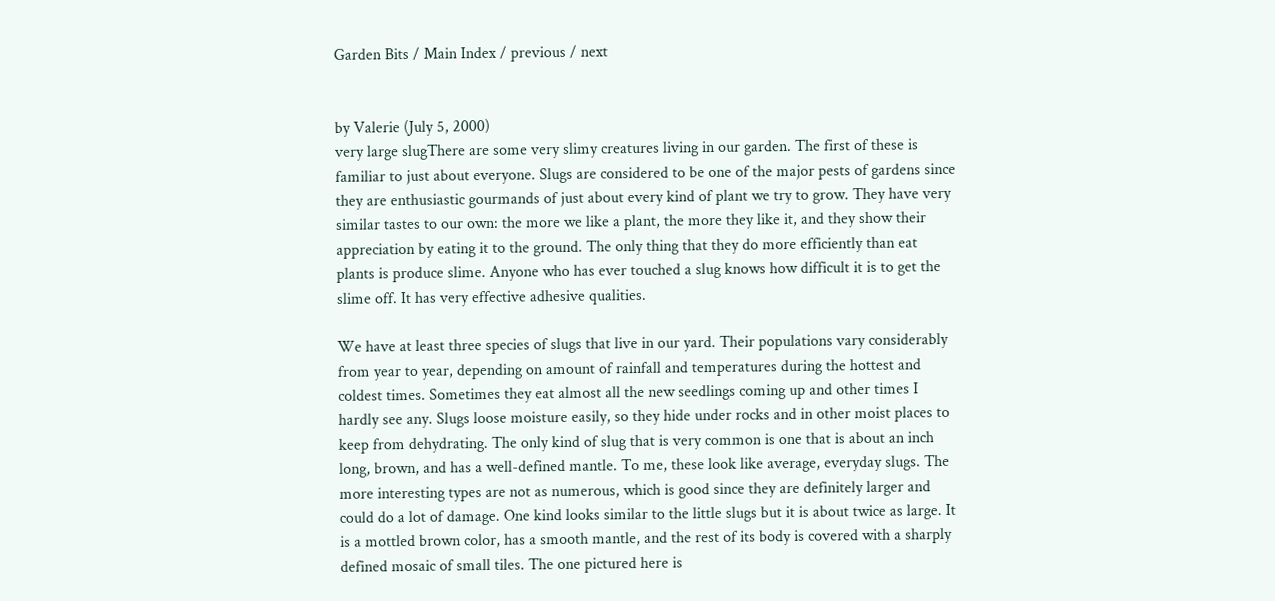Garden Bits / Main Index / previous / next


by Valerie (July 5, 2000)
very large slugThere are some very slimy creatures living in our garden. The first of these is familiar to just about everyone. Slugs are considered to be one of the major pests of gardens since they are enthusiastic gourmands of just about every kind of plant we try to grow. They have very similar tastes to our own: the more we like a plant, the more they like it, and they show their appreciation by eating it to the ground. The only thing that they do more efficiently than eat plants is produce slime. Anyone who has ever touched a slug knows how difficult it is to get the slime off. It has very effective adhesive qualities.

We have at least three species of slugs that live in our yard. Their populations vary considerably from year to year, depending on amount of rainfall and temperatures during the hottest and coldest times. Sometimes they eat almost all the new seedlings coming up and other times I hardly see any. Slugs loose moisture easily, so they hide under rocks and in other moist places to keep from dehydrating. The only kind of slug that is very common is one that is about an inch long, brown, and has a well-defined mantle. To me, these look like average, everyday slugs. The more interesting types are not as numerous, which is good since they are definitely larger and could do a lot of damage. One kind looks similar to the little slugs but it is about twice as large. It is a mottled brown color, has a smooth mantle, and the rest of its body is covered with a sharply defined mosaic of small tiles. The one pictured here is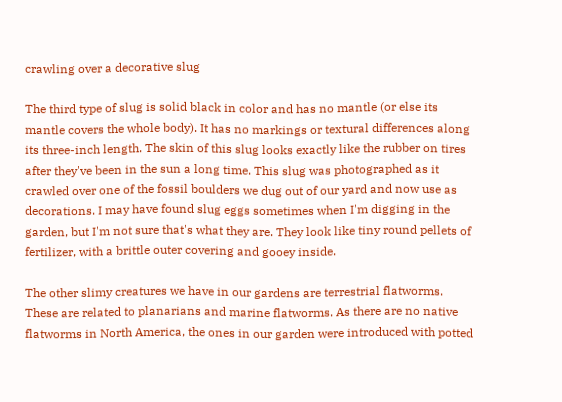crawling over a decorative slug

The third type of slug is solid black in color and has no mantle (or else its mantle covers the whole body). It has no markings or textural differences along its three-inch length. The skin of this slug looks exactly like the rubber on tires after they've been in the sun a long time. This slug was photographed as it crawled over one of the fossil boulders we dug out of our yard and now use as decorations. I may have found slug eggs sometimes when I'm digging in the garden, but I'm not sure that's what they are. They look like tiny round pellets of fertilizer, with a brittle outer covering and gooey inside.

The other slimy creatures we have in our gardens are terrestrial flatworms. These are related to planarians and marine flatworms. As there are no native flatworms in North America, the ones in our garden were introduced with potted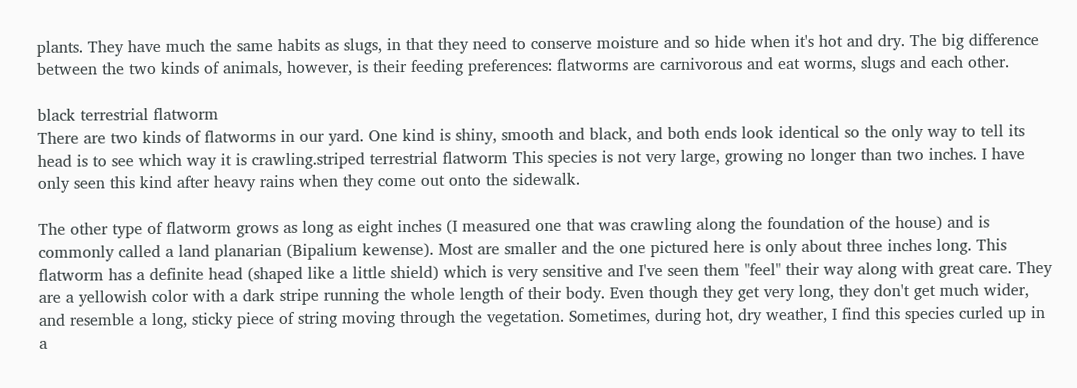plants. They have much the same habits as slugs, in that they need to conserve moisture and so hide when it's hot and dry. The big difference between the two kinds of animals, however, is their feeding preferences: flatworms are carnivorous and eat worms, slugs and each other.

black terrestrial flatworm
There are two kinds of flatworms in our yard. One kind is shiny, smooth and black, and both ends look identical so the only way to tell its head is to see which way it is crawling.striped terrestrial flatworm This species is not very large, growing no longer than two inches. I have only seen this kind after heavy rains when they come out onto the sidewalk.

The other type of flatworm grows as long as eight inches (I measured one that was crawling along the foundation of the house) and is commonly called a land planarian (Bipalium kewense). Most are smaller and the one pictured here is only about three inches long. This flatworm has a definite head (shaped like a little shield) which is very sensitive and I've seen them "feel" their way along with great care. They are a yellowish color with a dark stripe running the whole length of their body. Even though they get very long, they don't get much wider, and resemble a long, sticky piece of string moving through the vegetation. Sometimes, during hot, dry weather, I find this species curled up in a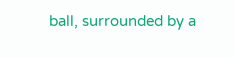ball, surrounded by a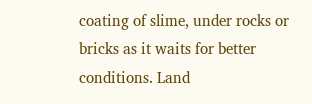coating of slime, under rocks or bricks as it waits for better conditions. Land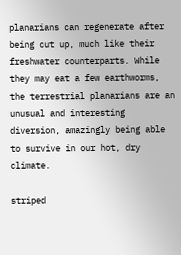planarians can regenerate after being cut up, much like their freshwater counterparts. While they may eat a few earthworms, the terrestrial planarians are an unusual and interesting diversion, amazingly being able to survive in our hot, dry climate.

striped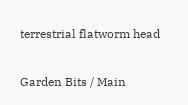terrestrial flatworm head

Garden Bits / Main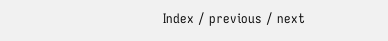Index / previous / next